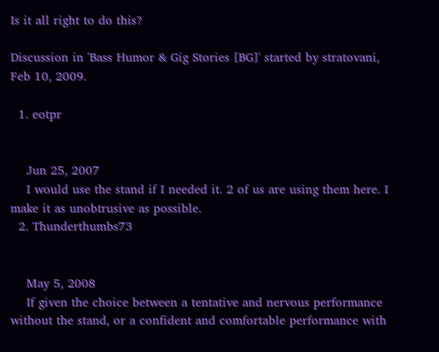Is it all right to do this?

Discussion in 'Bass Humor & Gig Stories [BG]' started by stratovani, Feb 10, 2009.

  1. eotpr


    Jun 25, 2007
    I would use the stand if I needed it. 2 of us are using them here. I make it as unobtrusive as possible.
  2. Thunderthumbs73


    May 5, 2008
    If given the choice between a tentative and nervous performance without the stand, or a confident and comfortable performance with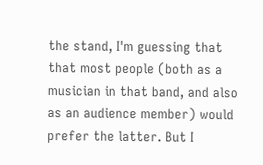the stand, I'm guessing that that most people (both as a musician in that band, and also as an audience member) would prefer the latter. But I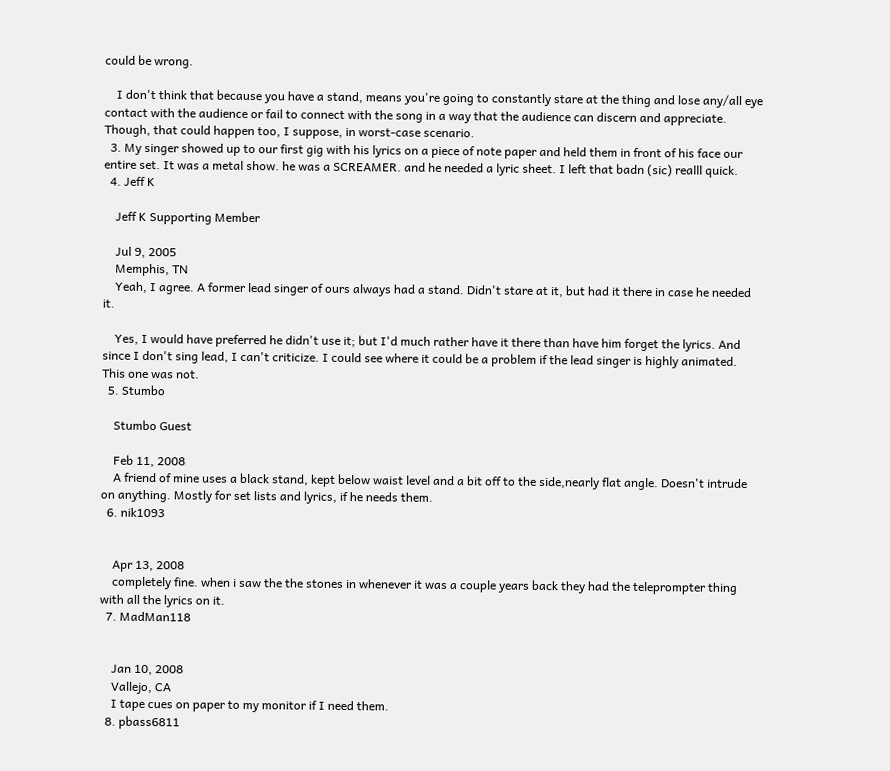could be wrong.

    I don't think that because you have a stand, means you're going to constantly stare at the thing and lose any/all eye contact with the audience or fail to connect with the song in a way that the audience can discern and appreciate. Though, that could happen too, I suppose, in worst-case scenario.
  3. My singer showed up to our first gig with his lyrics on a piece of note paper and held them in front of his face our entire set. It was a metal show. he was a SCREAMER. and he needed a lyric sheet. I left that badn (sic) realll quick.
  4. Jeff K

    Jeff K Supporting Member

    Jul 9, 2005
    Memphis, TN
    Yeah, I agree. A former lead singer of ours always had a stand. Didn't stare at it, but had it there in case he needed it.

    Yes, I would have preferred he didn't use it; but I'd much rather have it there than have him forget the lyrics. And since I don't sing lead, I can't criticize. I could see where it could be a problem if the lead singer is highly animated. This one was not.
  5. Stumbo

    Stumbo Guest

    Feb 11, 2008
    A friend of mine uses a black stand, kept below waist level and a bit off to the side,nearly flat angle. Doesn't intrude on anything. Mostly for set lists and lyrics, if he needs them.
  6. nik1093


    Apr 13, 2008
    completely fine. when i saw the the stones in whenever it was a couple years back they had the teleprompter thing with all the lyrics on it.
  7. MadMan118


    Jan 10, 2008
    Vallejo, CA
    I tape cues on paper to my monitor if I need them.
  8. pbass6811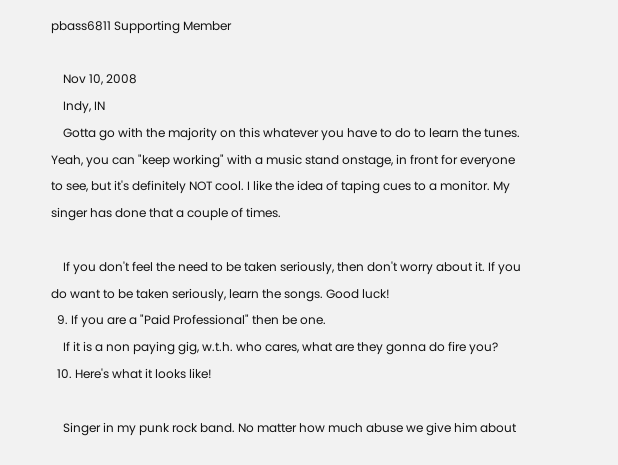pbass6811 Supporting Member

    Nov 10, 2008
    Indy, IN
    Gotta go with the majority on this whatever you have to do to learn the tunes. Yeah, you can "keep working" with a music stand onstage, in front for everyone to see, but it's definitely NOT cool. I like the idea of taping cues to a monitor. My singer has done that a couple of times.

    If you don't feel the need to be taken seriously, then don't worry about it. If you do want to be taken seriously, learn the songs. Good luck!
  9. If you are a "Paid Professional" then be one.
    If it is a non paying gig, w.t.h. who cares, what are they gonna do fire you?
  10. Here's what it looks like!

    Singer in my punk rock band. No matter how much abuse we give him about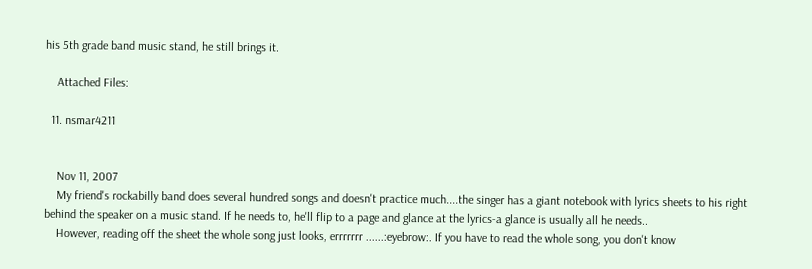his 5th grade band music stand, he still brings it.

    Attached Files:

  11. nsmar4211


    Nov 11, 2007
    My friend's rockabilly band does several hundred songs and doesn't practice much....the singer has a giant notebook with lyrics sheets to his right behind the speaker on a music stand. If he needs to, he'll flip to a page and glance at the lyrics-a glance is usually all he needs..
    However, reading off the sheet the whole song just looks, errrrrrr ......:eyebrow:. If you have to read the whole song, you don't know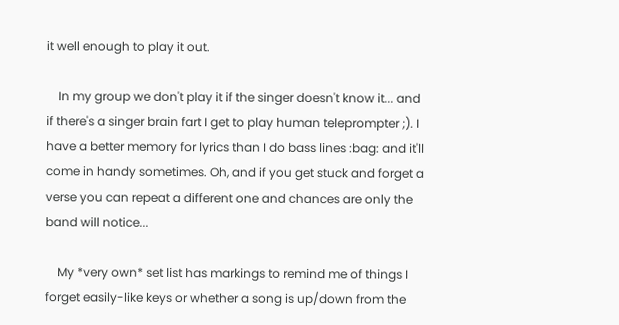it well enough to play it out.

    In my group we don't play it if the singer doesn't know it... and if there's a singer brain fart I get to play human teleprompter ;). I have a better memory for lyrics than I do bass lines :bag: and it'll come in handy sometimes. Oh, and if you get stuck and forget a verse you can repeat a different one and chances are only the band will notice...

    My *very own* set list has markings to remind me of things I forget easily-like keys or whether a song is up/down from the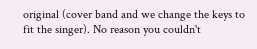original (cover band and we change the keys to fit the singer). No reason you couldn't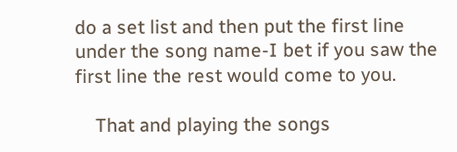do a set list and then put the first line under the song name-I bet if you saw the first line the rest would come to you.

    That and playing the songs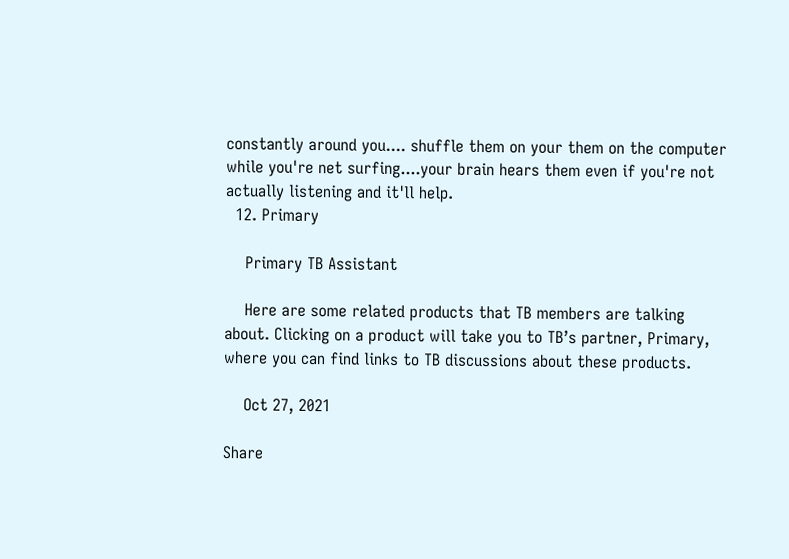constantly around you.... shuffle them on your them on the computer while you're net surfing....your brain hears them even if you're not actually listening and it'll help.
  12. Primary

    Primary TB Assistant

    Here are some related products that TB members are talking about. Clicking on a product will take you to TB’s partner, Primary, where you can find links to TB discussions about these products.

    Oct 27, 2021

Share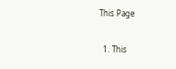This Page

  1. This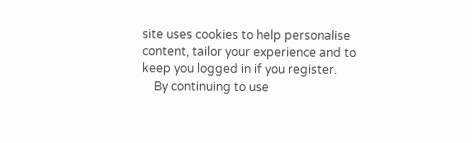site uses cookies to help personalise content, tailor your experience and to keep you logged in if you register.
    By continuing to use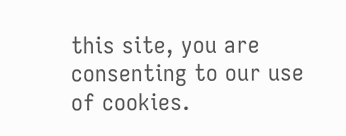this site, you are consenting to our use of cookies.